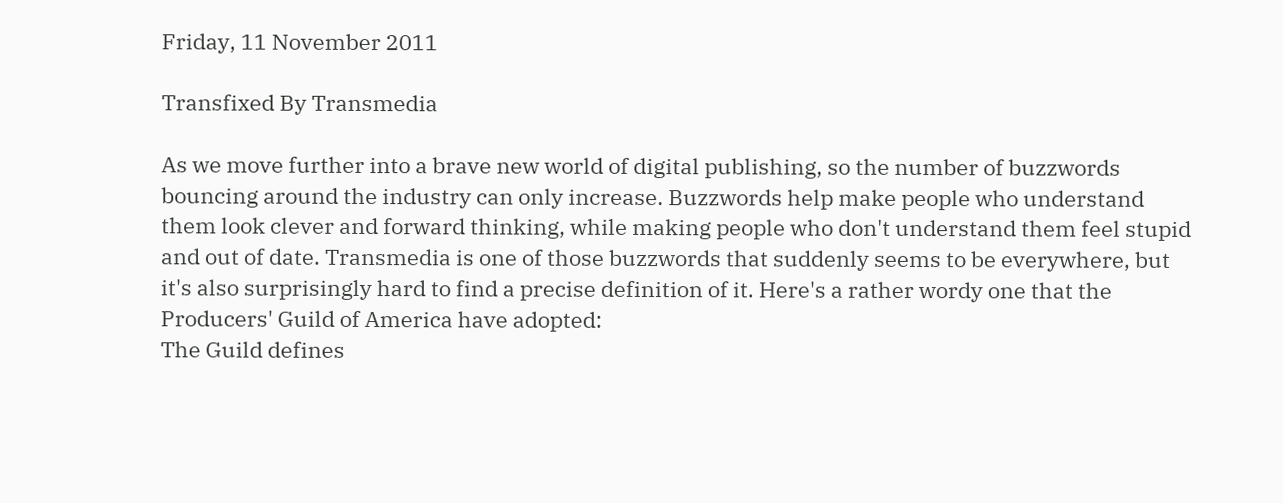Friday, 11 November 2011

Transfixed By Transmedia

As we move further into a brave new world of digital publishing, so the number of buzzwords bouncing around the industry can only increase. Buzzwords help make people who understand them look clever and forward thinking, while making people who don't understand them feel stupid and out of date. Transmedia is one of those buzzwords that suddenly seems to be everywhere, but it's also surprisingly hard to find a precise definition of it. Here's a rather wordy one that the Producers' Guild of America have adopted:
The Guild defines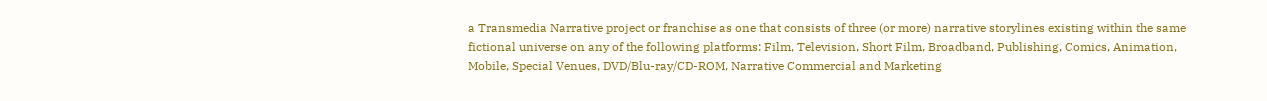a Transmedia Narrative project or franchise as one that consists of three (or more) narrative storylines existing within the same fictional universe on any of the following platforms: Film, Television, Short Film, Broadband, Publishing, Comics, Animation, Mobile, Special Venues, DVD/Blu-ray/CD-ROM, Narrative Commercial and Marketing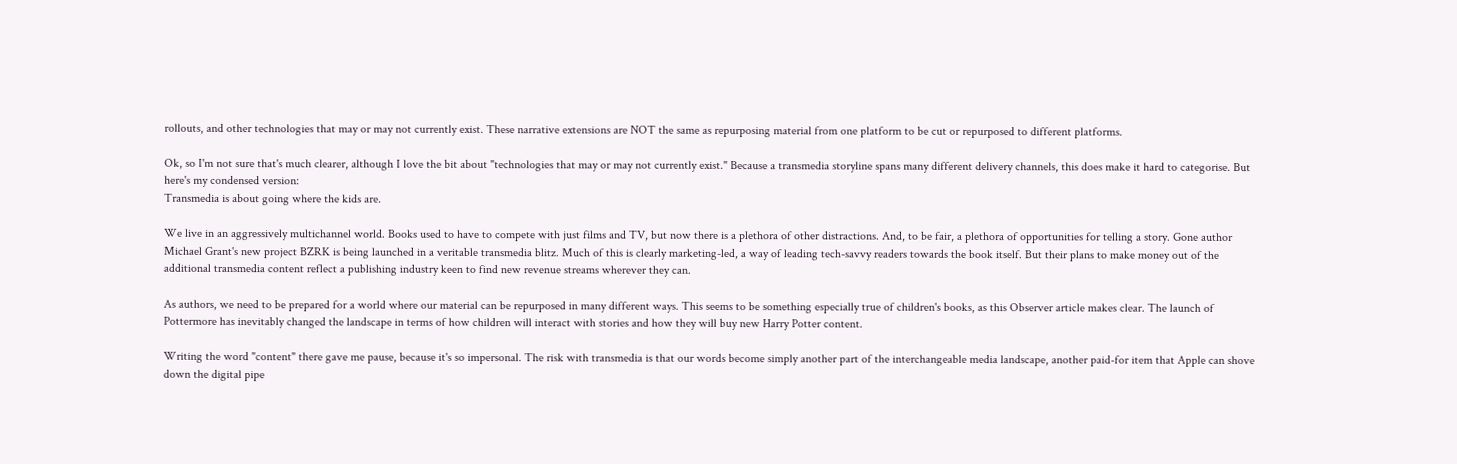rollouts, and other technologies that may or may not currently exist. These narrative extensions are NOT the same as repurposing material from one platform to be cut or repurposed to different platforms.

Ok, so I'm not sure that's much clearer, although I love the bit about "technologies that may or may not currently exist." Because a transmedia storyline spans many different delivery channels, this does make it hard to categorise. But here's my condensed version:
Transmedia is about going where the kids are.

We live in an aggressively multichannel world. Books used to have to compete with just films and TV, but now there is a plethora of other distractions. And, to be fair, a plethora of opportunities for telling a story. Gone author Michael Grant's new project BZRK is being launched in a veritable transmedia blitz. Much of this is clearly marketing-led, a way of leading tech-savvy readers towards the book itself. But their plans to make money out of the additional transmedia content reflect a publishing industry keen to find new revenue streams wherever they can.

As authors, we need to be prepared for a world where our material can be repurposed in many different ways. This seems to be something especially true of children's books, as this Observer article makes clear. The launch of Pottermore has inevitably changed the landscape in terms of how children will interact with stories and how they will buy new Harry Potter content.

Writing the word "content" there gave me pause, because it's so impersonal. The risk with transmedia is that our words become simply another part of the interchangeable media landscape, another paid-for item that Apple can shove down the digital pipe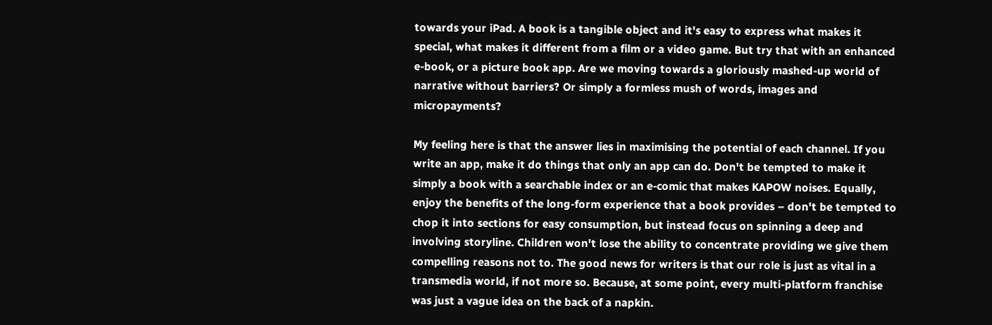towards your iPad. A book is a tangible object and it's easy to express what makes it special, what makes it different from a film or a video game. But try that with an enhanced e-book, or a picture book app. Are we moving towards a gloriously mashed-up world of narrative without barriers? Or simply a formless mush of words, images and micropayments?

My feeling here is that the answer lies in maximising the potential of each channel. If you write an app, make it do things that only an app can do. Don't be tempted to make it simply a book with a searchable index or an e-comic that makes KAPOW noises. Equally, enjoy the benefits of the long-form experience that a book provides – don't be tempted to chop it into sections for easy consumption, but instead focus on spinning a deep and involving storyline. Children won't lose the ability to concentrate providing we give them compelling reasons not to. The good news for writers is that our role is just as vital in a transmedia world, if not more so. Because, at some point, every multi-platform franchise was just a vague idea on the back of a napkin.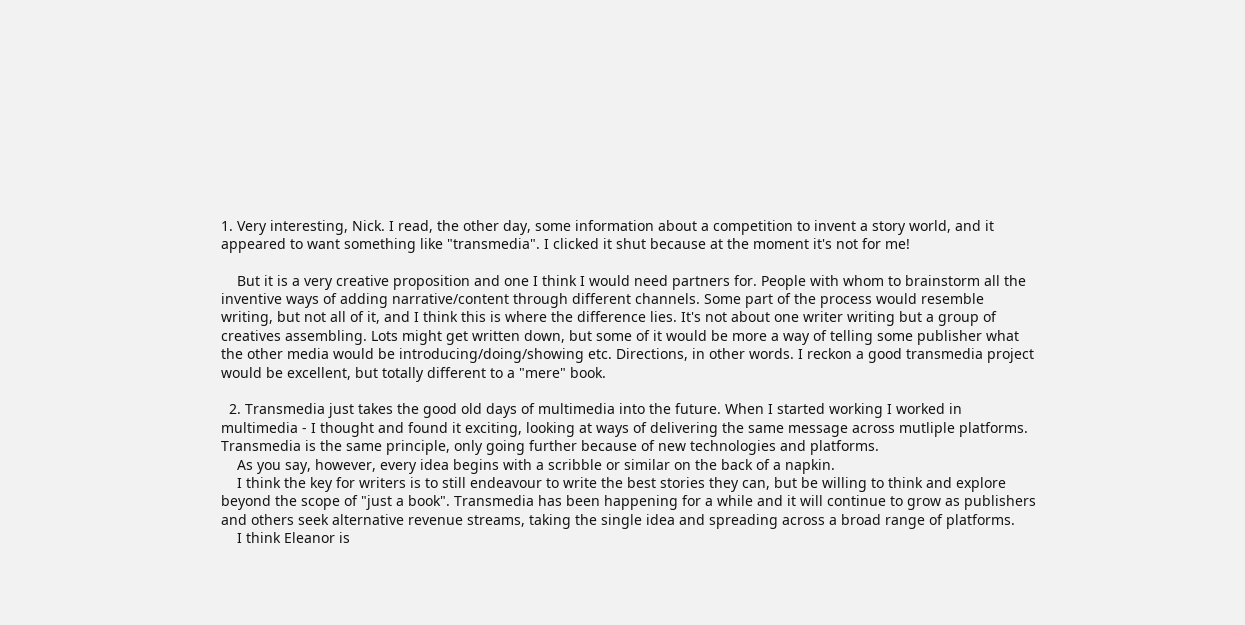1. Very interesting, Nick. I read, the other day, some information about a competition to invent a story world, and it appeared to want something like "transmedia". I clicked it shut because at the moment it's not for me!

    But it is a very creative proposition and one I think I would need partners for. People with whom to brainstorm all the inventive ways of adding narrative/content through different channels. Some part of the process would resemble writing, but not all of it, and I think this is where the difference lies. It's not about one writer writing but a group of creatives assembling. Lots might get written down, but some of it would be more a way of telling some publisher what the other media would be introducing/doing/showing etc. Directions, in other words. I reckon a good transmedia project would be excellent, but totally different to a "mere" book.

  2. Transmedia just takes the good old days of multimedia into the future. When I started working I worked in multimedia - I thought and found it exciting, looking at ways of delivering the same message across mutliple platforms. Transmedia is the same principle, only going further because of new technologies and platforms.
    As you say, however, every idea begins with a scribble or similar on the back of a napkin.
    I think the key for writers is to still endeavour to write the best stories they can, but be willing to think and explore beyond the scope of "just a book". Transmedia has been happening for a while and it will continue to grow as publishers and others seek alternative revenue streams, taking the single idea and spreading across a broad range of platforms.
    I think Eleanor is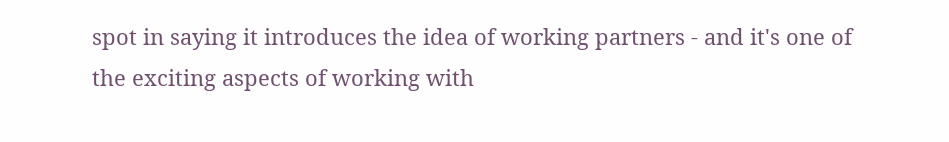spot in saying it introduces the idea of working partners - and it's one of the exciting aspects of working with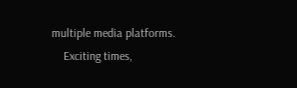multiple media platforms.
    Exciting times,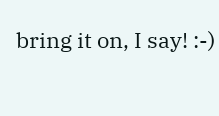bring it on, I say! :-)